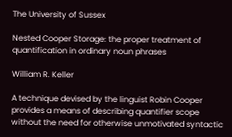The University of Sussex

Nested Cooper Storage: the proper treatment of quantification in ordinary noun phrases

William R. Keller

A technique devised by the linguist Robin Cooper provides a means of describing quantifier scope without the need for otherwise unmotivated syntactic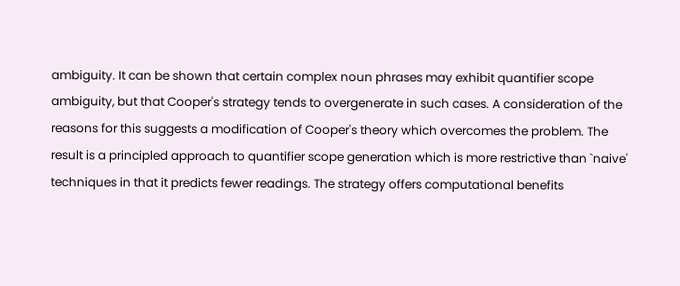ambiguity. It can be shown that certain complex noun phrases may exhibit quantifier scope ambiguity, but that Cooper's strategy tends to overgenerate in such cases. A consideration of the reasons for this suggests a modification of Cooper's theory which overcomes the problem. The result is a principled approach to quantifier scope generation which is more restrictive than `naive' techniques in that it predicts fewer readings. The strategy offers computational benefits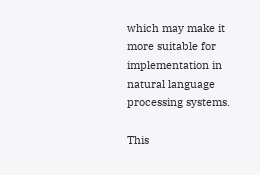which may make it more suitable for implementation in natural language processing systems.

This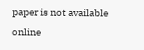paper is not available online